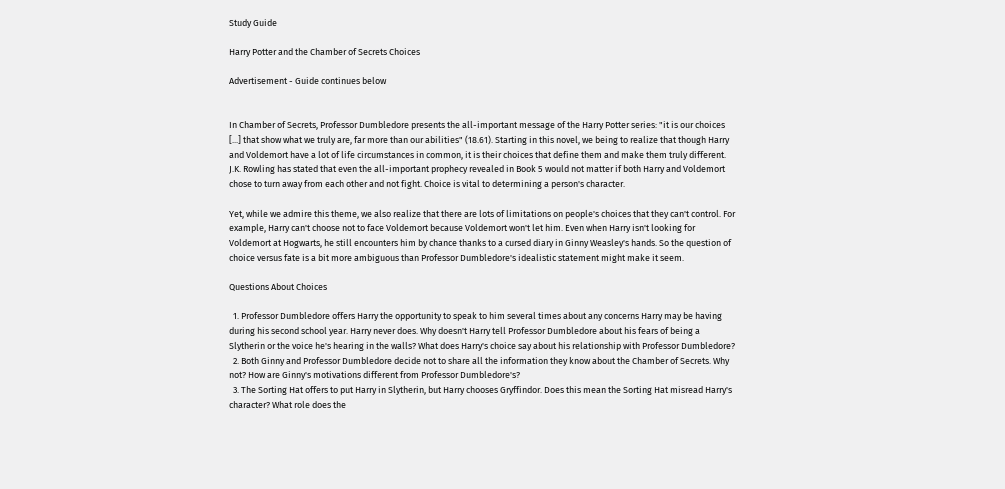Study Guide

Harry Potter and the Chamber of Secrets Choices

Advertisement - Guide continues below


In Chamber of Secrets, Professor Dumbledore presents the all-important message of the Harry Potter series: "it is our choices [...] that show what we truly are, far more than our abilities" (18.61). Starting in this novel, we being to realize that though Harry and Voldemort have a lot of life circumstances in common, it is their choices that define them and make them truly different. J.K. Rowling has stated that even the all-important prophecy revealed in Book 5 would not matter if both Harry and Voldemort chose to turn away from each other and not fight. Choice is vital to determining a person's character.

Yet, while we admire this theme, we also realize that there are lots of limitations on people's choices that they can't control. For example, Harry can't choose not to face Voldemort because Voldemort won't let him. Even when Harry isn't looking for Voldemort at Hogwarts, he still encounters him by chance thanks to a cursed diary in Ginny Weasley's hands. So the question of choice versus fate is a bit more ambiguous than Professor Dumbledore's idealistic statement might make it seem.

Questions About Choices

  1. Professor Dumbledore offers Harry the opportunity to speak to him several times about any concerns Harry may be having during his second school year. Harry never does. Why doesn't Harry tell Professor Dumbledore about his fears of being a Slytherin or the voice he's hearing in the walls? What does Harry's choice say about his relationship with Professor Dumbledore?
  2. Both Ginny and Professor Dumbledore decide not to share all the information they know about the Chamber of Secrets. Why not? How are Ginny's motivations different from Professor Dumbledore's?
  3. The Sorting Hat offers to put Harry in Slytherin, but Harry chooses Gryffindor. Does this mean the Sorting Hat misread Harry's character? What role does the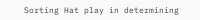Sorting Hat play in determining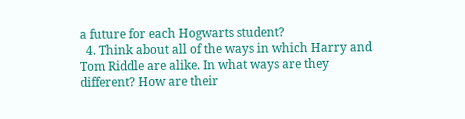a future for each Hogwarts student?
  4. Think about all of the ways in which Harry and Tom Riddle are alike. In what ways are they different? How are their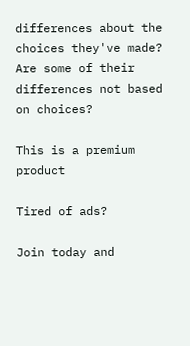differences about the choices they've made? Are some of their differences not based on choices?

This is a premium product

Tired of ads?

Join today and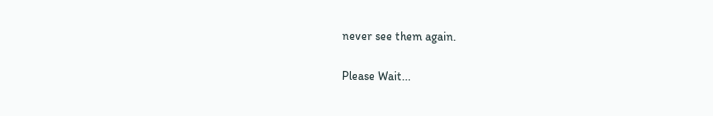never see them again.

Please Wait...